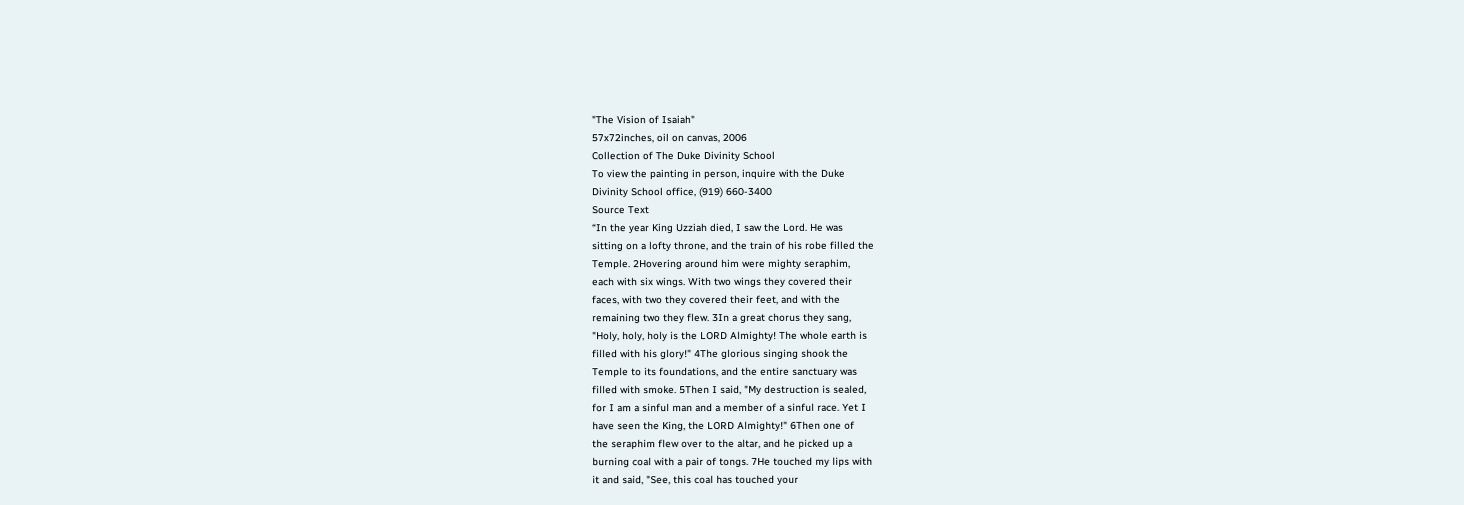"The Vision of Isaiah"
57x72inches, oil on canvas, 2006
Collection of The Duke Divinity School
To view the painting in person, inquire with the Duke
Divinity School office, (919) 660-3400
Source Text
“In the year King Uzziah died, I saw the Lord. He was
sitting on a lofty throne, and the train of his robe filled the
Temple. 2Hovering around him were mighty seraphim,
each with six wings. With two wings they covered their
faces, with two they covered their feet, and with the
remaining two they flew. 3In a great chorus they sang,
"Holy, holy, holy is the LORD Almighty! The whole earth is
filled with his glory!" 4The glorious singing shook the
Temple to its foundations, and the entire sanctuary was
filled with smoke. 5Then I said, "My destruction is sealed,
for I am a sinful man and a member of a sinful race. Yet I
have seen the King, the LORD Almighty!" 6Then one of
the seraphim flew over to the altar, and he picked up a
burning coal with a pair of tongs. 7He touched my lips with
it and said, "See, this coal has touched your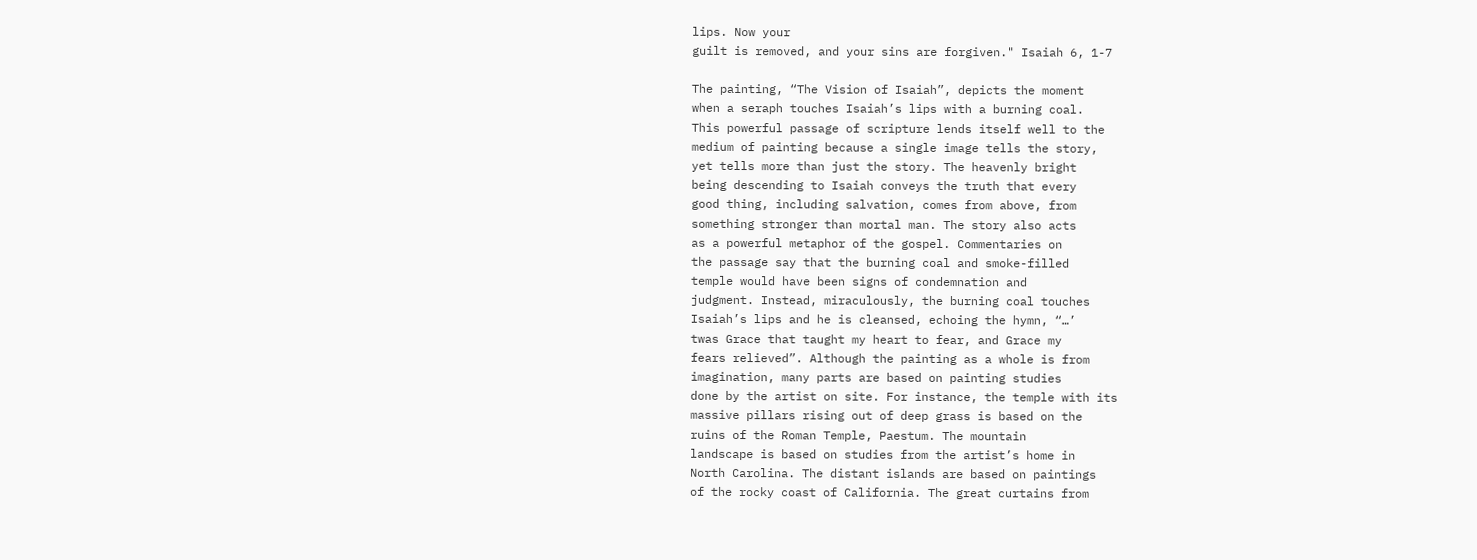lips. Now your
guilt is removed, and your sins are forgiven." Isaiah 6, 1-7

The painting, “The Vision of Isaiah”, depicts the moment
when a seraph touches Isaiah’s lips with a burning coal.
This powerful passage of scripture lends itself well to the
medium of painting because a single image tells the story,
yet tells more than just the story. The heavenly bright
being descending to Isaiah conveys the truth that every
good thing, including salvation, comes from above, from
something stronger than mortal man. The story also acts
as a powerful metaphor of the gospel. Commentaries on
the passage say that the burning coal and smoke-filled
temple would have been signs of condemnation and
judgment. Instead, miraculously, the burning coal touches
Isaiah’s lips and he is cleansed, echoing the hymn, “…’
twas Grace that taught my heart to fear, and Grace my
fears relieved”. Although the painting as a whole is from
imagination, many parts are based on painting studies
done by the artist on site. For instance, the temple with its
massive pillars rising out of deep grass is based on the
ruins of the Roman Temple, Paestum. The mountain
landscape is based on studies from the artist’s home in
North Carolina. The distant islands are based on paintings
of the rocky coast of California. The great curtains from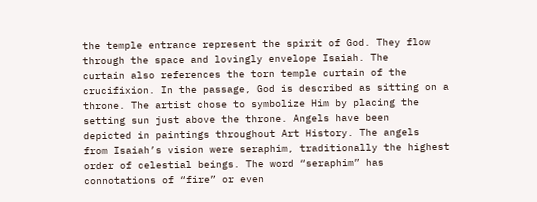the temple entrance represent the spirit of God. They flow
through the space and lovingly envelope Isaiah. The
curtain also references the torn temple curtain of the
crucifixion. In the passage, God is described as sitting on a
throne. The artist chose to symbolize Him by placing the
setting sun just above the throne. Angels have been
depicted in paintings throughout Art History. The angels
from Isaiah’s vision were seraphim, traditionally the highest
order of celestial beings. The word “seraphim” has
connotations of “fire” or even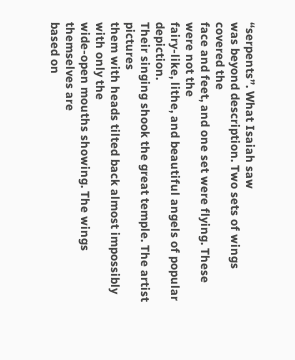“serpents”. What Isaiah saw
was beyond description. Two sets of wings covered the
face and feet, and one set were flying. These were not the
fairy-like, lithe, and beautiful angels of popular depiction.
Their singing shook the great temple. The artist pictures
them with heads tilted back almost impossibly with only the
wide-open mouths showing. The wings themselves are
based on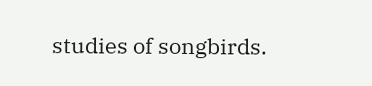studies of songbirds.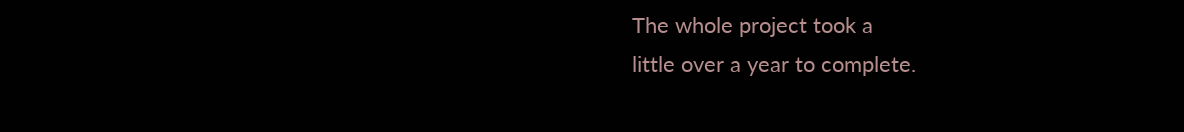The whole project took a
little over a year to complete.